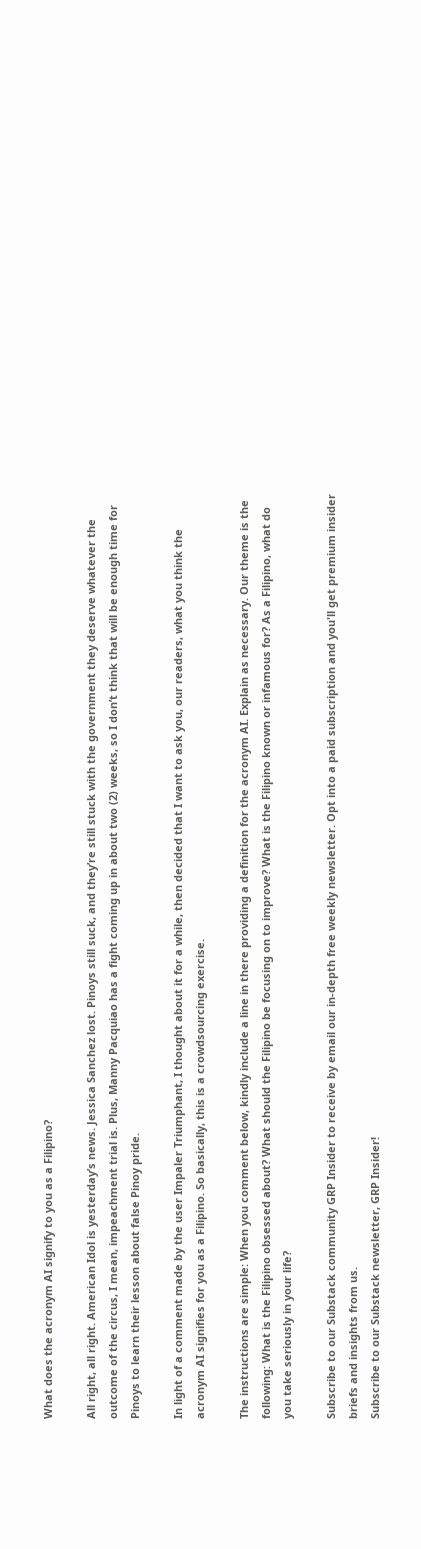What does the acronym AI signify to you as a Filipino?

All right, all right. American Idol is yesterday’s news. Jessica Sanchez lost. Pinoys still suck, and they’re still stuck with the government they deserve whatever the outcome of the circus, I mean, impeachment trial is. Plus, Manny Pacquiao has a fight coming up in about two (2) weeks, so I don’t think that will be enough time for Pinoys to learn their lesson about false Pinoy pride.

In light of a comment made by the user Impaler Triumphant, I thought about it for a while, then decided that I want to ask you, our readers, what you think the acronym AI signifies for you as a Filipino. So basically, this is a crowdsourcing exercise.

The instructions are simple: When you comment below, kindly include a line in there providing a definition for the acronym AI. Explain as necessary. Our theme is the following: What is the Filipino obsessed about? What should the Filipino be focusing on to improve? What is the Filipino known or infamous for? As a Filipino, what do you take seriously in your life?

Subscribe to our Substack community GRP Insider to receive by email our in-depth free weekly newsletter. Opt into a paid subscription and you'll get premium insider briefs and insights from us.
Subscribe to our Substack newsletter, GRP Insider!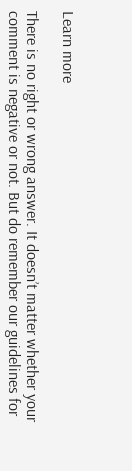Learn more

There is no right or wrong answer. It doesn’t matter whether your comment is negative or not. But do remember our guidelines for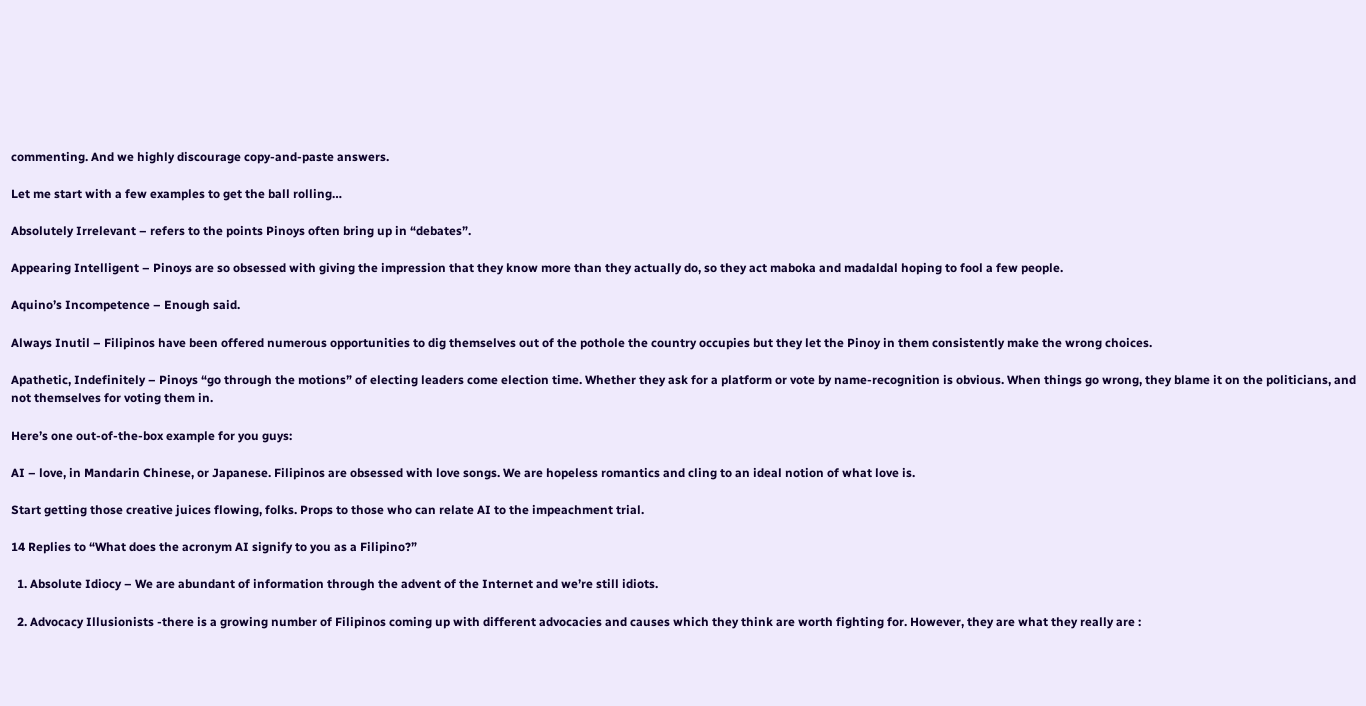commenting. And we highly discourage copy-and-paste answers.

Let me start with a few examples to get the ball rolling…

Absolutely Irrelevant – refers to the points Pinoys often bring up in “debates”.

Appearing Intelligent – Pinoys are so obsessed with giving the impression that they know more than they actually do, so they act maboka and madaldal hoping to fool a few people.

Aquino’s Incompetence – Enough said.

Always Inutil – Filipinos have been offered numerous opportunities to dig themselves out of the pothole the country occupies but they let the Pinoy in them consistently make the wrong choices.

Apathetic, Indefinitely – Pinoys “go through the motions” of electing leaders come election time. Whether they ask for a platform or vote by name-recognition is obvious. When things go wrong, they blame it on the politicians, and not themselves for voting them in.

Here’s one out-of-the-box example for you guys:

AI – love, in Mandarin Chinese, or Japanese. Filipinos are obsessed with love songs. We are hopeless romantics and cling to an ideal notion of what love is.

Start getting those creative juices flowing, folks. Props to those who can relate AI to the impeachment trial.

14 Replies to “What does the acronym AI signify to you as a Filipino?”

  1. Absolute Idiocy – We are abundant of information through the advent of the Internet and we’re still idiots.

  2. Advocacy Illusionists -there is a growing number of Filipinos coming up with different advocacies and causes which they think are worth fighting for. However, they are what they really are :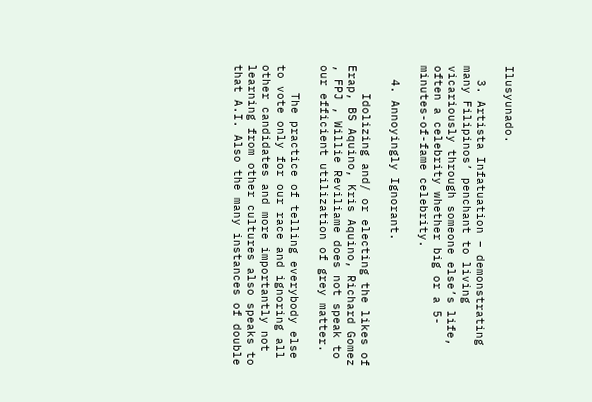Ilusyunado.

  3. Artista Infatuation – demonstrating many Filipinos’ penchant to living vicariously through someone else’s life, often a celebrity whether big or a 5-minutes-of-fame celebrity.

  4. Annoyingly Ignorant.

    Idolizing and/ or electing the likes of Erap, BS Aquino, Kris Aquino, Richard Gomez , FPJ , Willie Reviliame does not speak to our efficient utilization of grey matter.

    The practice of telling everybody else to vote only for our race and ignoring all other candidates and more importantly not learning from other cultures also speaks to that A.I. Also the many instances of double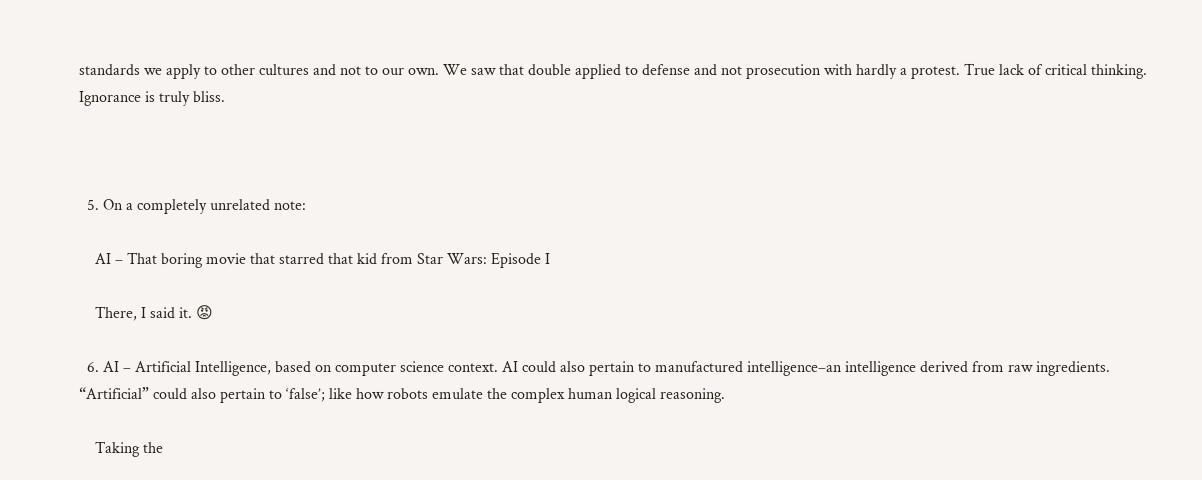standards we apply to other cultures and not to our own. We saw that double applied to defense and not prosecution with hardly a protest. True lack of critical thinking. Ignorance is truly bliss.



  5. On a completely unrelated note:

    AI – That boring movie that starred that kid from Star Wars: Episode I

    There, I said it. 😡

  6. AI – Artificial Intelligence, based on computer science context. AI could also pertain to manufactured intelligence–an intelligence derived from raw ingredients. “Artificial” could also pertain to ‘false’; like how robots emulate the complex human logical reasoning.

    Taking the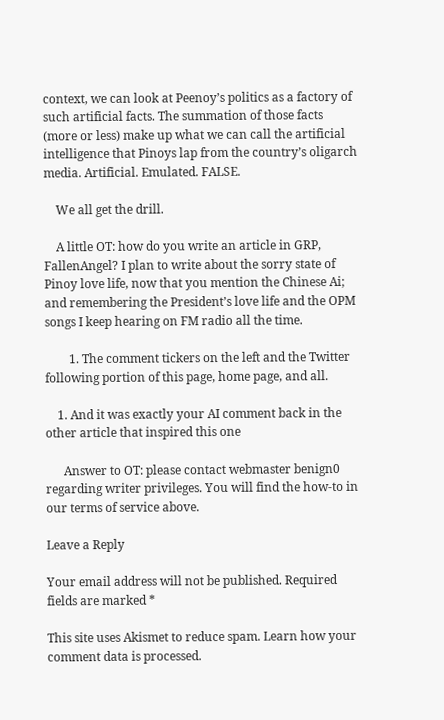context, we can look at Peenoy’s politics as a factory of such artificial facts. The summation of those facts (more or less) make up what we can call the artificial intelligence that Pinoys lap from the country’s oligarch media. Artificial. Emulated. FALSE.

    We all get the drill.

    A little OT: how do you write an article in GRP, FallenAngel? I plan to write about the sorry state of Pinoy love life, now that you mention the Chinese Ai; and remembering the President’s love life and the OPM songs I keep hearing on FM radio all the time.

        1. The comment tickers on the left and the Twitter following portion of this page, home page, and all.

    1. And it was exactly your AI comment back in the other article that inspired this one

      Answer to OT: please contact webmaster benign0 regarding writer privileges. You will find the how-to in our terms of service above.

Leave a Reply

Your email address will not be published. Required fields are marked *

This site uses Akismet to reduce spam. Learn how your comment data is processed.